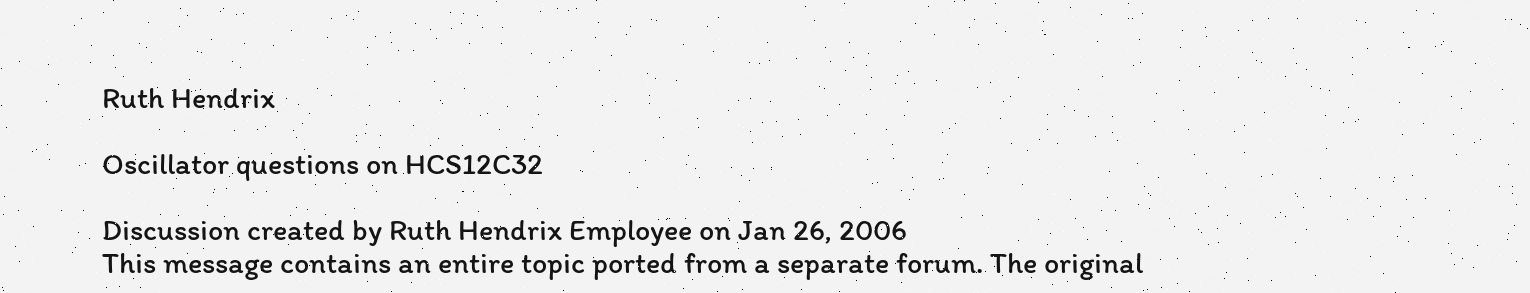Ruth Hendrix

Oscillator questions on HCS12C32

Discussion created by Ruth Hendrix Employee on Jan 26, 2006
This message contains an entire topic ported from a separate forum. The original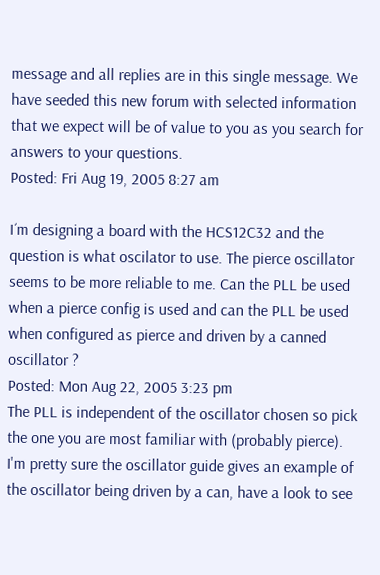message and all replies are in this single message. We have seeded this new forum with selected information that we expect will be of value to you as you search for answers to your questions.
Posted: Fri Aug 19, 2005 8:27 am

I´m designing a board with the HCS12C32 and the question is what oscilator to use. The pierce oscillator seems to be more reliable to me. Can the PLL be used when a pierce config is used and can the PLL be used when configured as pierce and driven by a canned oscillator ?
Posted: Mon Aug 22, 2005 3:23 pm
The PLL is independent of the oscillator chosen so pick the one you are most familiar with (probably pierce). I'm pretty sure the oscillator guide gives an example of the oscillator being driven by a can, have a look to see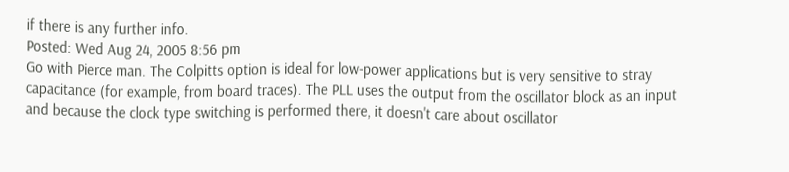if there is any further info.
Posted: Wed Aug 24, 2005 8:56 pm
Go with Pierce man. The Colpitts option is ideal for low-power applications but is very sensitive to stray capacitance (for example, from board traces). The PLL uses the output from the oscillator block as an input and because the clock type switching is performed there, it doesn't care about oscillator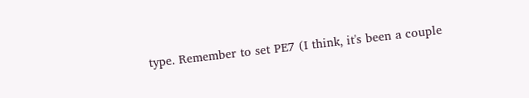type. Remember to set PE7 (I think, it's been a couple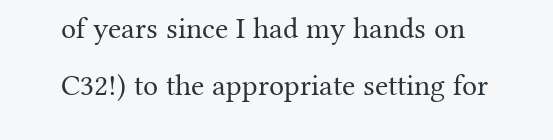of years since I had my hands on C32!) to the appropriate setting for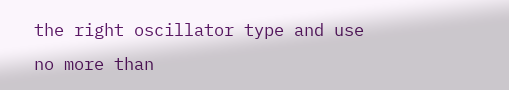the right oscillator type and use no more than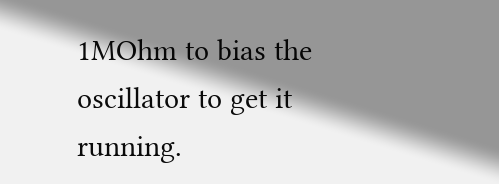1MOhm to bias the oscillator to get it running.